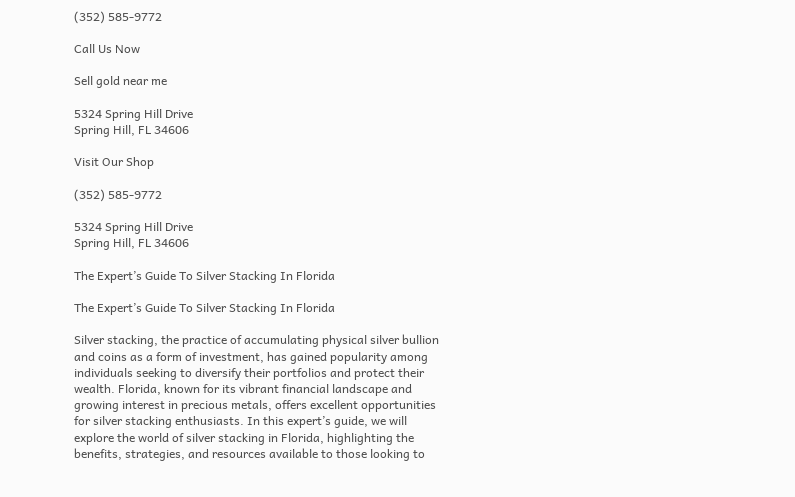(352) 585-9772

Call Us Now

Sell gold near me

5324 Spring Hill Drive
Spring Hill, FL 34606

Visit Our Shop

(352) 585-9772

5324 Spring Hill Drive
Spring Hill, FL 34606

The Expert’s Guide To Silver Stacking In Florida

The Expert’s Guide To Silver Stacking In Florida

Silver stacking, the practice of accumulating physical silver bullion and coins as a form of investment, has gained popularity among individuals seeking to diversify their portfolios and protect their wealth. Florida, known for its vibrant financial landscape and growing interest in precious metals, offers excellent opportunities for silver stacking enthusiasts. In this expert’s guide, we will explore the world of silver stacking in Florida, highlighting the benefits, strategies, and resources available to those looking to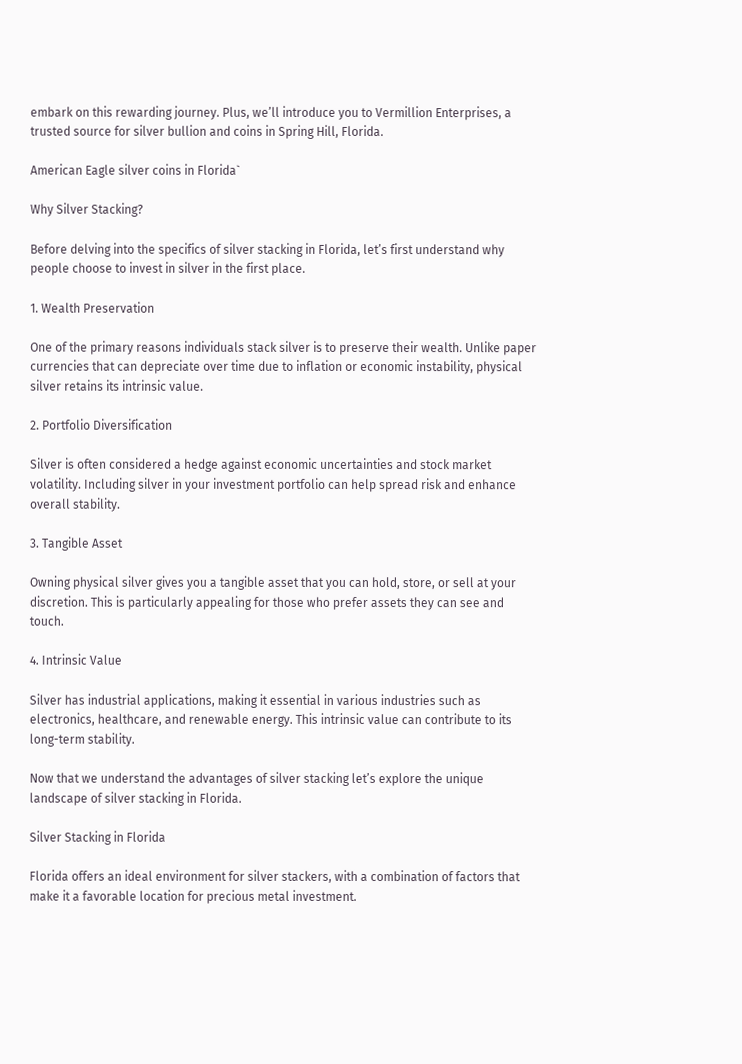embark on this rewarding journey. Plus, we’ll introduce you to Vermillion Enterprises, a trusted source for silver bullion and coins in Spring Hill, Florida.

American Eagle silver coins in Florida`

Why Silver Stacking?

Before delving into the specifics of silver stacking in Florida, let’s first understand why people choose to invest in silver in the first place.

1. Wealth Preservation

One of the primary reasons individuals stack silver is to preserve their wealth. Unlike paper currencies that can depreciate over time due to inflation or economic instability, physical silver retains its intrinsic value.

2. Portfolio Diversification

Silver is often considered a hedge against economic uncertainties and stock market volatility. Including silver in your investment portfolio can help spread risk and enhance overall stability.

3. Tangible Asset

Owning physical silver gives you a tangible asset that you can hold, store, or sell at your discretion. This is particularly appealing for those who prefer assets they can see and touch.

4. Intrinsic Value

Silver has industrial applications, making it essential in various industries such as electronics, healthcare, and renewable energy. This intrinsic value can contribute to its long-term stability.

Now that we understand the advantages of silver stacking let’s explore the unique landscape of silver stacking in Florida.

Silver Stacking in Florida

Florida offers an ideal environment for silver stackers, with a combination of factors that make it a favorable location for precious metal investment.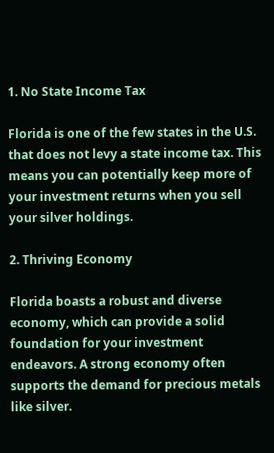1. No State Income Tax

Florida is one of the few states in the U.S. that does not levy a state income tax. This means you can potentially keep more of your investment returns when you sell your silver holdings.

2. Thriving Economy

Florida boasts a robust and diverse economy, which can provide a solid foundation for your investment endeavors. A strong economy often supports the demand for precious metals like silver.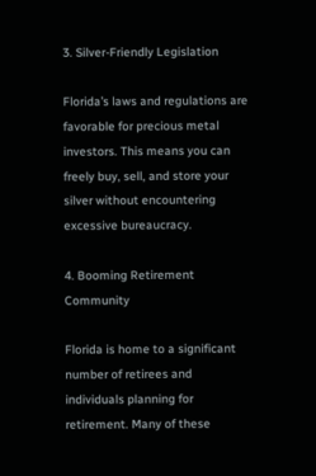3. Silver-Friendly Legislation

Florida’s laws and regulations are favorable for precious metal investors. This means you can freely buy, sell, and store your silver without encountering excessive bureaucracy.

4. Booming Retirement Community

Florida is home to a significant number of retirees and individuals planning for retirement. Many of these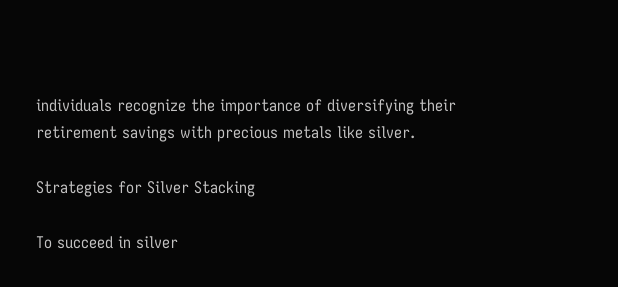individuals recognize the importance of diversifying their retirement savings with precious metals like silver.

Strategies for Silver Stacking

To succeed in silver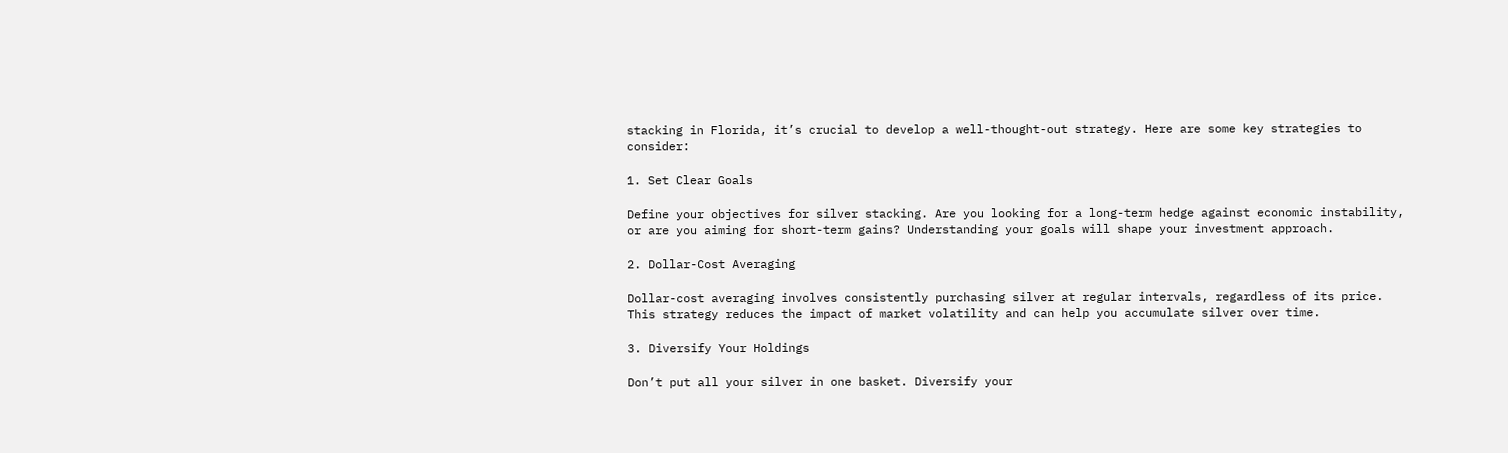stacking in Florida, it’s crucial to develop a well-thought-out strategy. Here are some key strategies to consider:

1. Set Clear Goals

Define your objectives for silver stacking. Are you looking for a long-term hedge against economic instability, or are you aiming for short-term gains? Understanding your goals will shape your investment approach.

2. Dollar-Cost Averaging

Dollar-cost averaging involves consistently purchasing silver at regular intervals, regardless of its price. This strategy reduces the impact of market volatility and can help you accumulate silver over time.

3. Diversify Your Holdings

Don’t put all your silver in one basket. Diversify your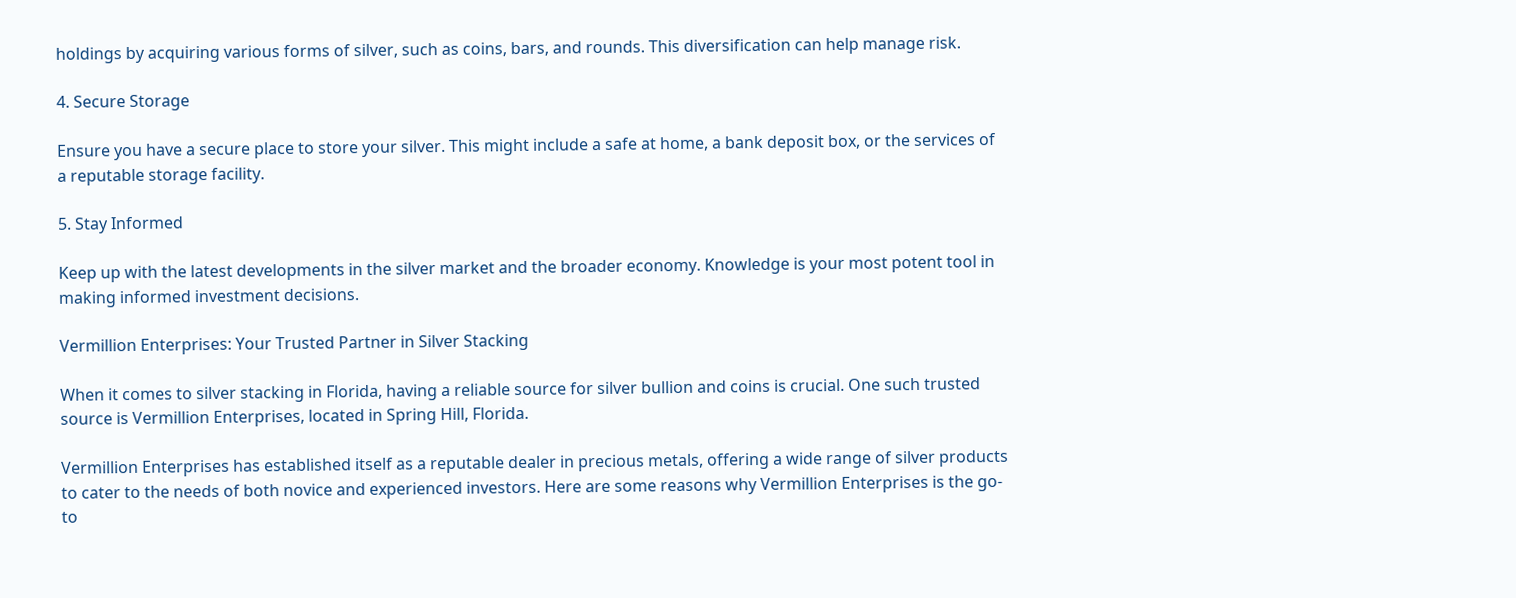holdings by acquiring various forms of silver, such as coins, bars, and rounds. This diversification can help manage risk.

4. Secure Storage

Ensure you have a secure place to store your silver. This might include a safe at home, a bank deposit box, or the services of a reputable storage facility.

5. Stay Informed

Keep up with the latest developments in the silver market and the broader economy. Knowledge is your most potent tool in making informed investment decisions.

Vermillion Enterprises: Your Trusted Partner in Silver Stacking

When it comes to silver stacking in Florida, having a reliable source for silver bullion and coins is crucial. One such trusted source is Vermillion Enterprises, located in Spring Hill, Florida.

Vermillion Enterprises has established itself as a reputable dealer in precious metals, offering a wide range of silver products to cater to the needs of both novice and experienced investors. Here are some reasons why Vermillion Enterprises is the go-to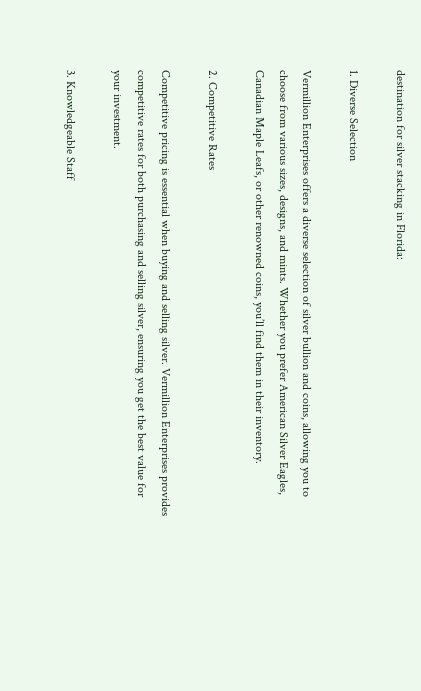destination for silver stacking in Florida:

1. Diverse Selection

Vermillion Enterprises offers a diverse selection of silver bullion and coins, allowing you to choose from various sizes, designs, and mints. Whether you prefer American Silver Eagles, Canadian Maple Leafs, or other renowned coins, you’ll find them in their inventory.

2. Competitive Rates

Competitive pricing is essential when buying and selling silver. Vermillion Enterprises provides competitive rates for both purchasing and selling silver, ensuring you get the best value for your investment.

3. Knowledgeable Staff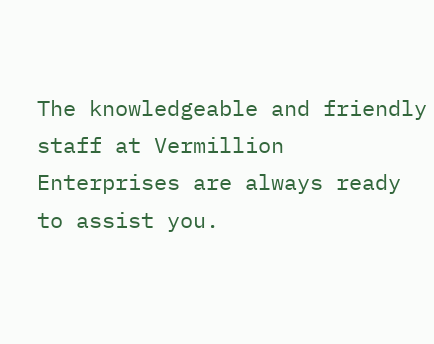The knowledgeable and friendly staff at Vermillion Enterprises are always ready to assist you.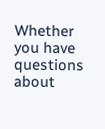Whether you have questions about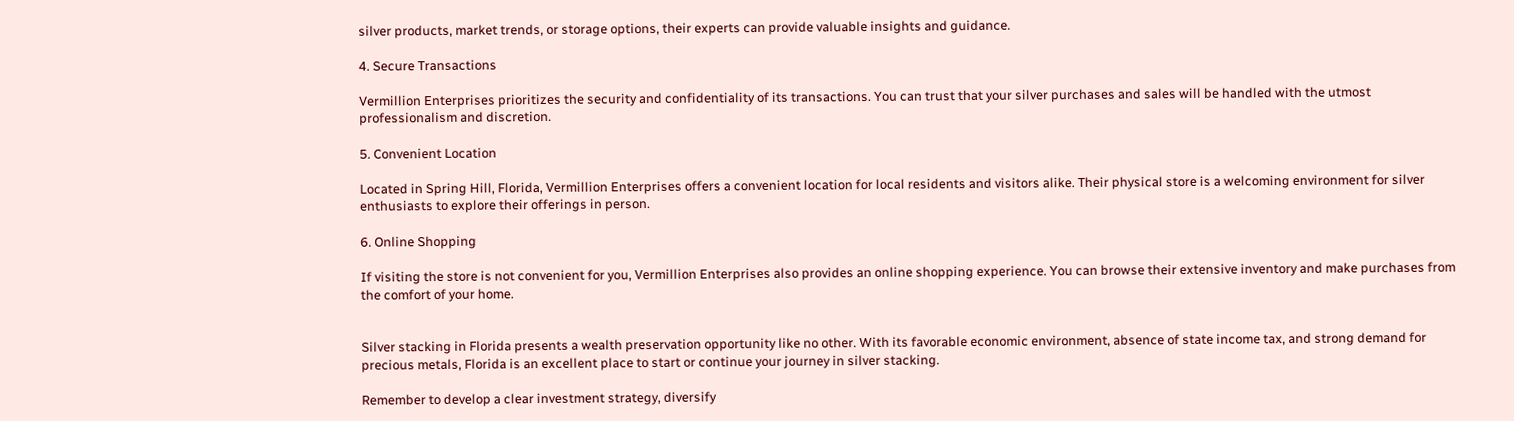silver products, market trends, or storage options, their experts can provide valuable insights and guidance.

4. Secure Transactions

Vermillion Enterprises prioritizes the security and confidentiality of its transactions. You can trust that your silver purchases and sales will be handled with the utmost professionalism and discretion.

5. Convenient Location

Located in Spring Hill, Florida, Vermillion Enterprises offers a convenient location for local residents and visitors alike. Their physical store is a welcoming environment for silver enthusiasts to explore their offerings in person.

6. Online Shopping

If visiting the store is not convenient for you, Vermillion Enterprises also provides an online shopping experience. You can browse their extensive inventory and make purchases from the comfort of your home.


Silver stacking in Florida presents a wealth preservation opportunity like no other. With its favorable economic environment, absence of state income tax, and strong demand for precious metals, Florida is an excellent place to start or continue your journey in silver stacking.

Remember to develop a clear investment strategy, diversify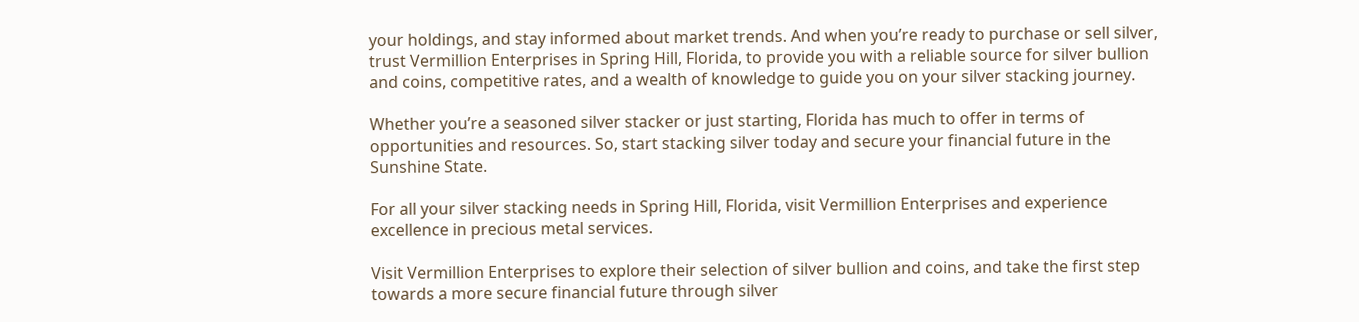your holdings, and stay informed about market trends. And when you’re ready to purchase or sell silver, trust Vermillion Enterprises in Spring Hill, Florida, to provide you with a reliable source for silver bullion and coins, competitive rates, and a wealth of knowledge to guide you on your silver stacking journey.

Whether you’re a seasoned silver stacker or just starting, Florida has much to offer in terms of opportunities and resources. So, start stacking silver today and secure your financial future in the Sunshine State.

For all your silver stacking needs in Spring Hill, Florida, visit Vermillion Enterprises and experience excellence in precious metal services.

Visit Vermillion Enterprises to explore their selection of silver bullion and coins, and take the first step towards a more secure financial future through silver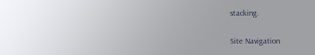stacking.

Site Navigation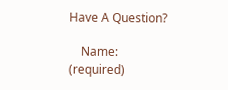Have A Question?

    Name: (required)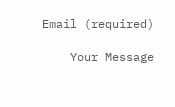Email (required)

    Your Message